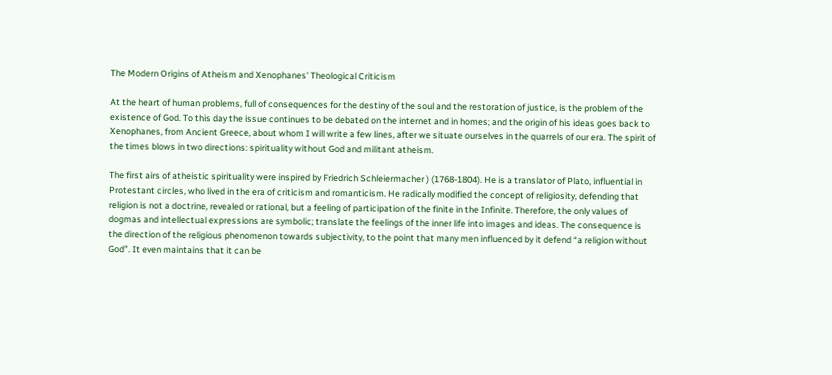The Modern Origins of Atheism and Xenophanes' Theological Criticism

At the heart of human problems, full of consequences for the destiny of the soul and the restoration of justice, is the problem of the existence of God. To this day the issue continues to be debated on the internet and in homes; and the origin of his ideas goes back to Xenophanes, from Ancient Greece, about whom I will write a few lines, after we situate ourselves in the quarrels of our era. The spirit of the times blows in two directions: spirituality without God and militant atheism.

The first airs of atheistic spirituality were inspired by Friedrich Schleiermacher ) (1768-1804). He is a translator of Plato, influential in Protestant circles, who lived in the era of criticism and romanticism. He radically modified the concept of religiosity, defending that religion is not a doctrine, revealed or rational, but a feeling of participation of the finite in the Infinite. Therefore, the only values of dogmas and intellectual expressions are symbolic; translate the feelings of the inner life into images and ideas. The consequence is the direction of the religious phenomenon towards subjectivity, to the point that many men influenced by it defend “a religion without God”. It even maintains that it can be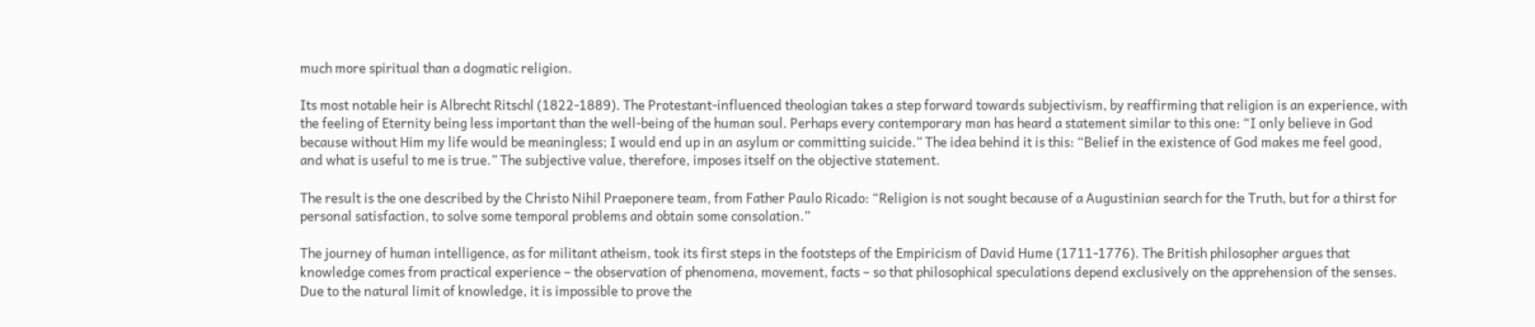much more spiritual than a dogmatic religion.

Its most notable heir is Albrecht Ritschl (1822-1889). The Protestant-influenced theologian takes a step forward towards subjectivism, by reaffirming that religion is an experience, with the feeling of Eternity being less important than the well-being of the human soul. Perhaps every contemporary man has heard a statement similar to this one: “I only believe in God because without Him my life would be meaningless; I would end up in an asylum or committing suicide.” The idea behind it is this: “Belief in the existence of God makes me feel good, and what is useful to me is true.” The subjective value, therefore, imposes itself on the objective statement.

The result is the one described by the Christo Nihil Praeponere team, from Father Paulo Ricado: “Religion is not sought because of a Augustinian search for the Truth, but for a thirst for personal satisfaction, to solve some temporal problems and obtain some consolation.”

The journey of human intelligence, as for militant atheism, took its first steps in the footsteps of the Empiricism of David Hume (1711-1776). The British philosopher argues that knowledge comes from practical experience – the observation of phenomena, movement, facts – so that philosophical speculations depend exclusively on the apprehension of the senses. Due to the natural limit of knowledge, it is impossible to prove the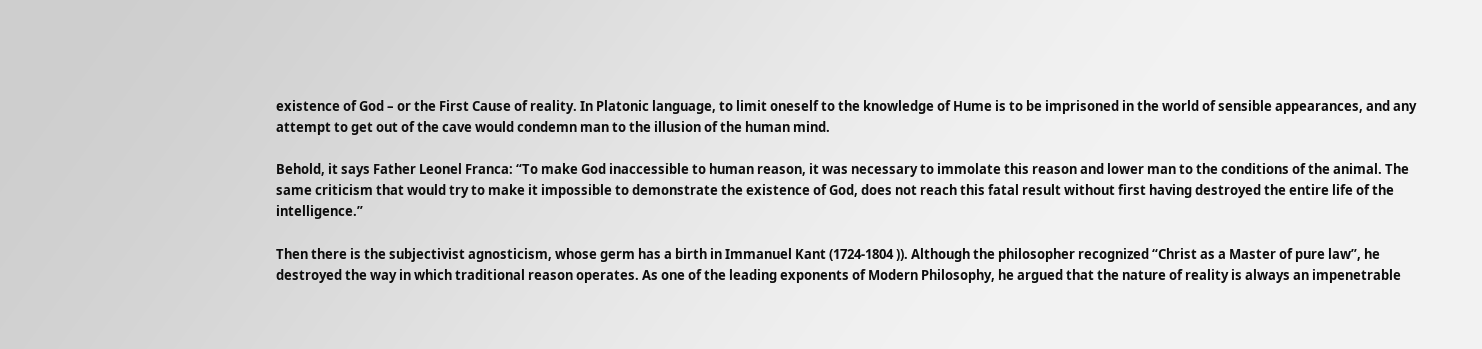existence of God – or the First Cause of reality. In Platonic language, to limit oneself to the knowledge of Hume is to be imprisoned in the world of sensible appearances, and any attempt to get out of the cave would condemn man to the illusion of the human mind.

Behold, it says Father Leonel Franca: “To make God inaccessible to human reason, it was necessary to immolate this reason and lower man to the conditions of the animal. The same criticism that would try to make it impossible to demonstrate the existence of God, does not reach this fatal result without first having destroyed the entire life of the intelligence.”

Then there is the subjectivist agnosticism, whose germ has a birth in Immanuel Kant (1724-1804 )). Although the philosopher recognized “Christ as a Master of pure law”, he destroyed the way in which traditional reason operates. As one of the leading exponents of Modern Philosophy, he argued that the nature of reality is always an impenetrable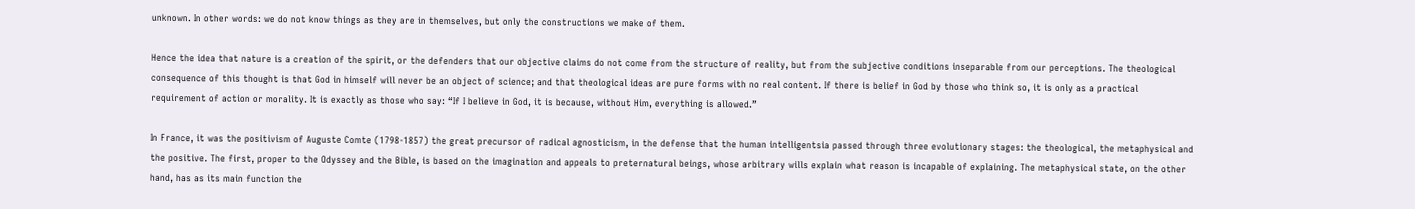unknown. In other words: we do not know things as they are in themselves, but only the constructions we make of them.

Hence the idea that nature is a creation of the spirit, or the defenders that our objective claims do not come from the structure of reality, but from the subjective conditions inseparable from our perceptions. The theological consequence of this thought is that God in himself will never be an object of science; and that theological ideas are pure forms with no real content. If there is belief in God by those who think so, it is only as a practical requirement of action or morality. It is exactly as those who say: “If I believe in God, it is because, without Him, everything is allowed.”

In France, it was the positivism of Auguste Comte (1798-1857) the great precursor of radical agnosticism, in the defense that the human intelligentsia passed through three evolutionary stages: the theological, the metaphysical and the positive. The first, proper to the Odyssey and the Bible, is based on the imagination and appeals to preternatural beings, whose arbitrary wills explain what reason is incapable of explaining. The metaphysical state, on the other hand, has as its main function the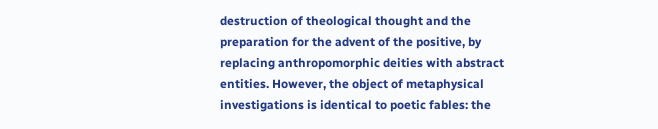destruction of theological thought and the preparation for the advent of the positive, by replacing anthropomorphic deities with abstract entities. However, the object of metaphysical investigations is identical to poetic fables: the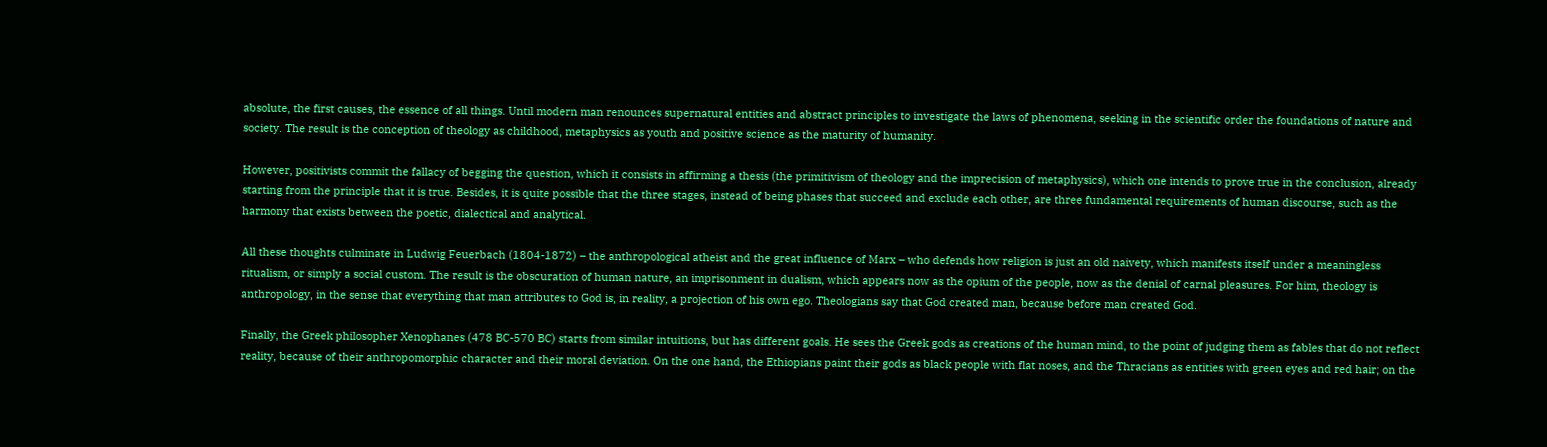absolute, the first causes, the essence of all things. Until modern man renounces supernatural entities and abstract principles to investigate the laws of phenomena, seeking in the scientific order the foundations of nature and society. The result is the conception of theology as childhood, metaphysics as youth and positive science as the maturity of humanity.

However, positivists commit the fallacy of begging the question, which it consists in affirming a thesis (the primitivism of theology and the imprecision of metaphysics), which one intends to prove true in the conclusion, already starting from the principle that it is true. Besides, it is quite possible that the three stages, instead of being phases that succeed and exclude each other, are three fundamental requirements of human discourse, such as the harmony that exists between the poetic, dialectical and analytical.

All these thoughts culminate in Ludwig Feuerbach (1804-1872) – the anthropological atheist and the great influence of Marx – who defends how religion is just an old naivety, which manifests itself under a meaningless ritualism, or simply a social custom. The result is the obscuration of human nature, an imprisonment in dualism, which appears now as the opium of the people, now as the denial of carnal pleasures. For him, theology is anthropology, in the sense that everything that man attributes to God is, in reality, a projection of his own ego. Theologians say that God created man, because before man created God.

Finally, the Greek philosopher Xenophanes (478 BC-570 BC) starts from similar intuitions, but has different goals. He sees the Greek gods as creations of the human mind, to the point of judging them as fables that do not reflect reality, because of their anthropomorphic character and their moral deviation. On the one hand, the Ethiopians paint their gods as black people with flat noses, and the Thracians as entities with green eyes and red hair; on the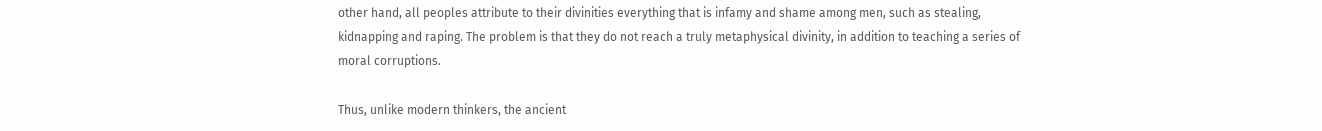other hand, all peoples attribute to their divinities everything that is infamy and shame among men, such as stealing, kidnapping and raping. The problem is that they do not reach a truly metaphysical divinity, in addition to teaching a series of moral corruptions.

Thus, unlike modern thinkers, the ancient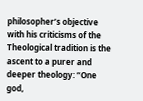philosopher’s objective with his criticisms of the Theological tradition is the ascent to a purer and deeper theology: “One god,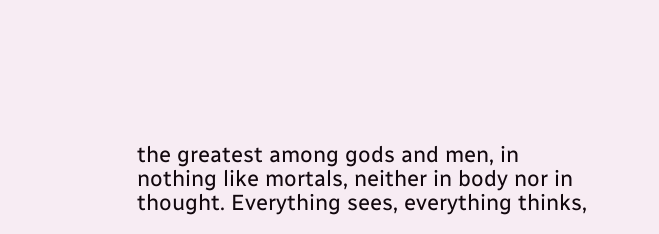the greatest among gods and men, in nothing like mortals, neither in body nor in thought. Everything sees, everything thinks,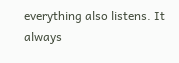everything also listens. It always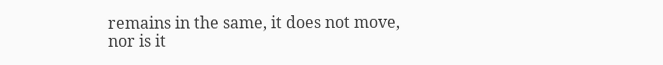remains in the same, it does not move, nor is it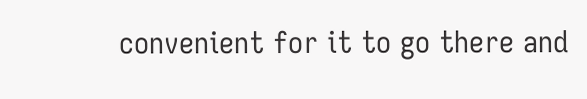convenient for it to go there and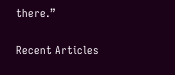there.”

Recent Articles